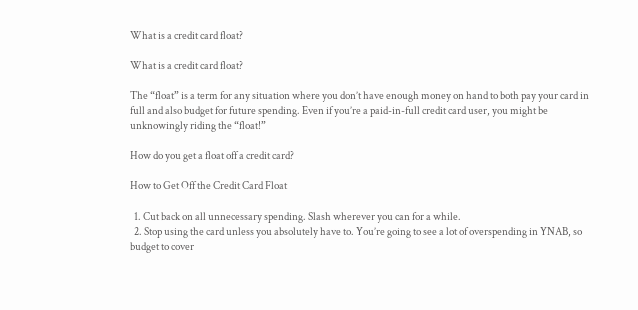What is a credit card float?

What is a credit card float?

The “float” is a term for any situation where you don’t have enough money on hand to both pay your card in full and also budget for future spending. Even if you’re a paid-in-full credit card user, you might be unknowingly riding the “float!”

How do you get a float off a credit card?

How to Get Off the Credit Card Float

  1. Cut back on all unnecessary spending. Slash wherever you can for a while.
  2. Stop using the card unless you absolutely have to. You’re going to see a lot of overspending in YNAB, so budget to cover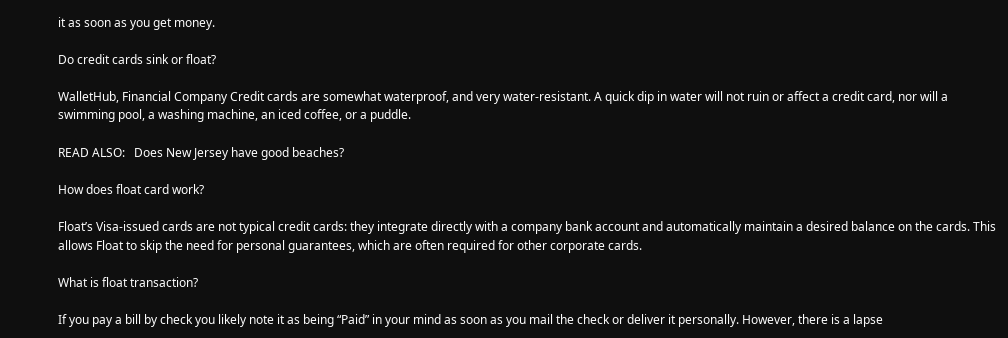it as soon as you get money.

Do credit cards sink or float?

WalletHub, Financial Company Credit cards are somewhat waterproof, and very water-resistant. A quick dip in water will not ruin or affect a credit card, nor will a swimming pool, a washing machine, an iced coffee, or a puddle.

READ ALSO:   Does New Jersey have good beaches?

How does float card work?

Float’s Visa-issued cards are not typical credit cards: they integrate directly with a company bank account and automatically maintain a desired balance on the cards. This allows Float to skip the need for personal guarantees, which are often required for other corporate cards.

What is float transaction?

If you pay a bill by check you likely note it as being “Paid” in your mind as soon as you mail the check or deliver it personally. However, there is a lapse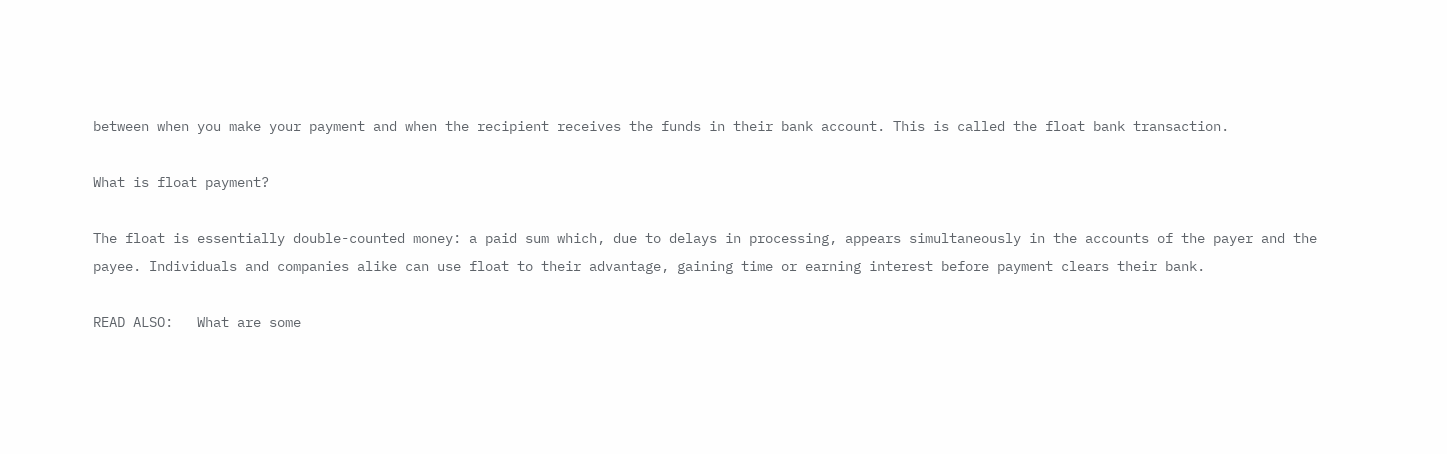between when you make your payment and when the recipient receives the funds in their bank account. This is called the float bank transaction.

What is float payment?

The float is essentially double-counted money: a paid sum which, due to delays in processing, appears simultaneously in the accounts of the payer and the payee. Individuals and companies alike can use float to their advantage, gaining time or earning interest before payment clears their bank.

READ ALSO:   What are some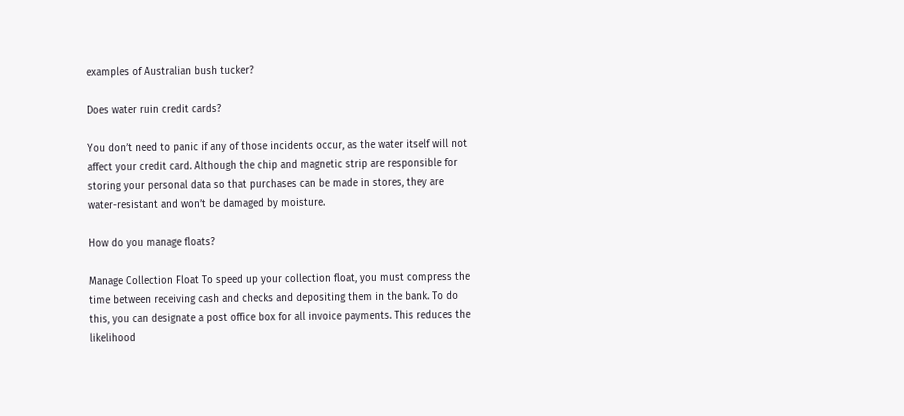examples of Australian bush tucker?

Does water ruin credit cards?

You don’t need to panic if any of those incidents occur, as the water itself will not affect your credit card. Although the chip and magnetic strip are responsible for storing your personal data so that purchases can be made in stores, they are water-resistant and won’t be damaged by moisture.

How do you manage floats?

Manage Collection Float To speed up your collection float, you must compress the time between receiving cash and checks and depositing them in the bank. To do this, you can designate a post office box for all invoice payments. This reduces the likelihood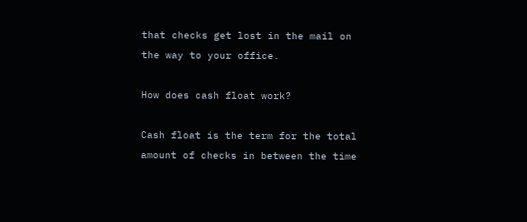that checks get lost in the mail on the way to your office.

How does cash float work?

Cash float is the term for the total amount of checks in between the time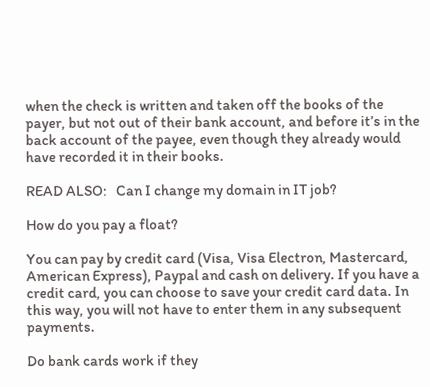when the check is written and taken off the books of the payer, but not out of their bank account, and before it’s in the back account of the payee, even though they already would have recorded it in their books.

READ ALSO:   Can I change my domain in IT job?

How do you pay a float?

You can pay by credit card (Visa, Visa Electron, Mastercard, American Express), Paypal and cash on delivery. If you have a credit card, you can choose to save your credit card data. In this way, you will not have to enter them in any subsequent payments.

Do bank cards work if they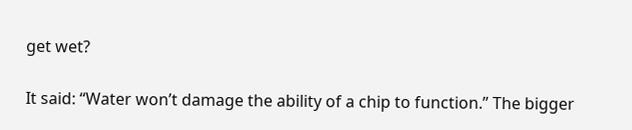get wet?

It said: “Water won’t damage the ability of a chip to function.” The bigger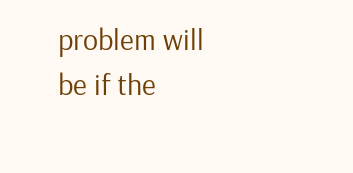problem will be if the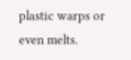plastic warps or even melts.